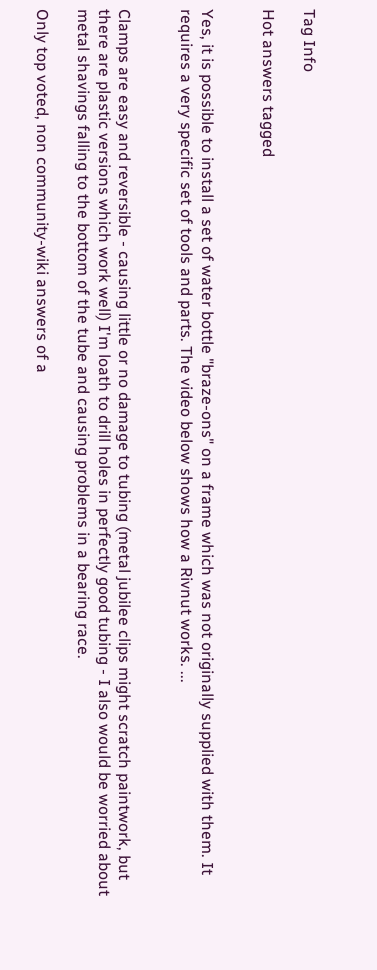Tag Info

Hot answers tagged


Yes, it is possible to install a set of water bottle "braze-ons" on a frame which was not originally supplied with them. It requires a very specific set of tools and parts. The video below shows how a Rivnut works. ...


Clamps are easy and reversible - causing little or no damage to tubing (metal jubilee clips might scratch paintwork, but there are plastic versions which work well) I'm loath to drill holes in perfectly good tubing - I also would be worried about metal shavings falling to the bottom of the tube and causing problems in a bearing race.

Only top voted, non community-wiki answers of a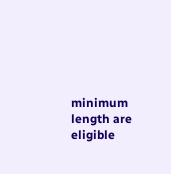minimum length are eligible